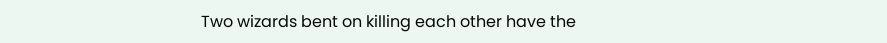Two wizards bent on killing each other have the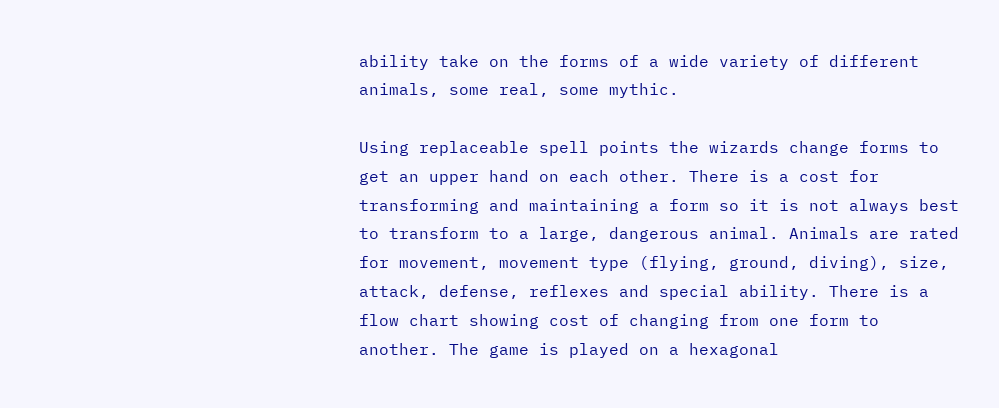ability take on the forms of a wide variety of different animals, some real, some mythic.

Using replaceable spell points the wizards change forms to get an upper hand on each other. There is a cost for transforming and maintaining a form so it is not always best to transform to a large, dangerous animal. Animals are rated for movement, movement type (flying, ground, diving), size, attack, defense, reflexes and special ability. There is a flow chart showing cost of changing from one form to another. The game is played on a hexagonal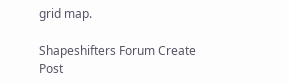grid map.

Shapeshifters Forum Create Post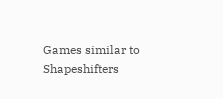Games similar to Shapeshifters